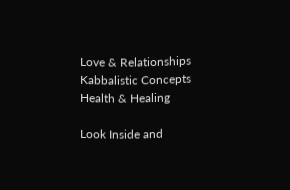Love & Relationships Kabbalistic Concepts Health & Healing

Look Inside and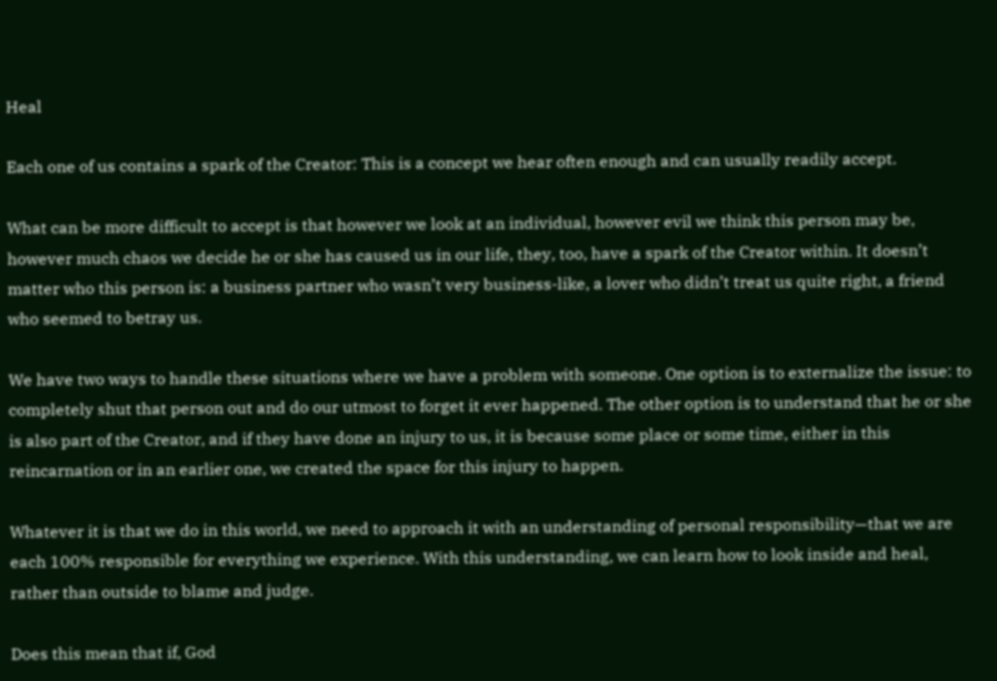Heal

Each one of us contains a spark of the Creator: This is a concept we hear often enough and can usually readily accept.

What can be more difficult to accept is that however we look at an individual, however evil we think this person may be, however much chaos we decide he or she has caused us in our life, they, too, have a spark of the Creator within. It doesn’t matter who this person is: a business partner who wasn’t very business-like, a lover who didn’t treat us quite right, a friend who seemed to betray us.

We have two ways to handle these situations where we have a problem with someone. One option is to externalize the issue: to completely shut that person out and do our utmost to forget it ever happened. The other option is to understand that he or she is also part of the Creator, and if they have done an injury to us, it is because some place or some time, either in this reincarnation or in an earlier one, we created the space for this injury to happen.

Whatever it is that we do in this world, we need to approach it with an understanding of personal responsibility—that we are each 100% responsible for everything we experience. With this understanding, we can learn how to look inside and heal, rather than outside to blame and judge.

Does this mean that if, God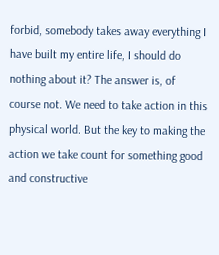forbid, somebody takes away everything I have built my entire life, I should do nothing about it? The answer is, of course not. We need to take action in this physical world. But the key to making the action we take count for something good and constructive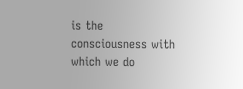is the consciousness with which we do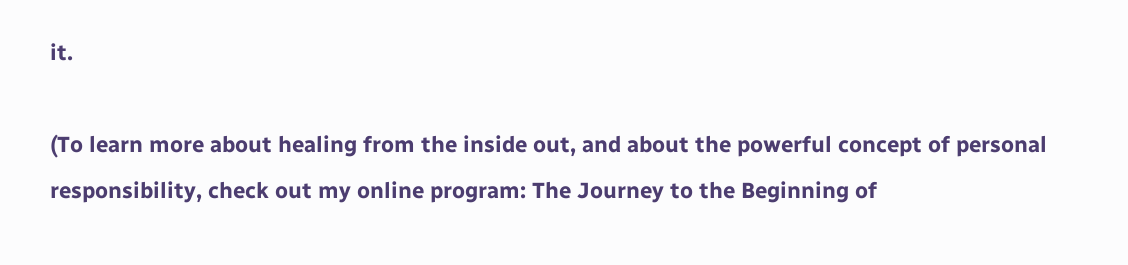it.

(To learn more about healing from the inside out, and about the powerful concept of personal responsibility, check out my online program: The Journey to the Beginning of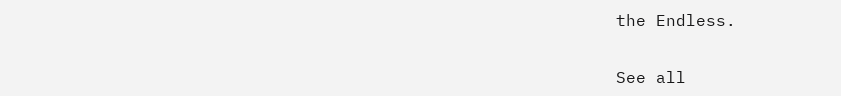the Endless.


See all